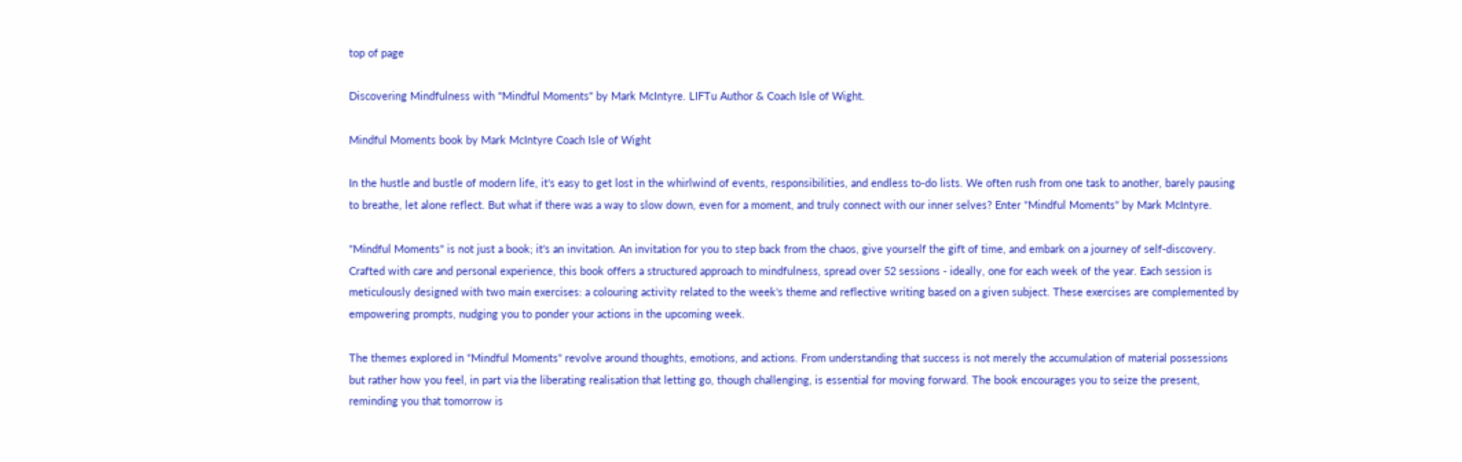top of page

Discovering Mindfulness with "Mindful Moments" by Mark McIntyre. LIFTu Author & Coach Isle of Wight.

Mindful Moments book by Mark McIntyre Coach Isle of Wight

In the hustle and bustle of modern life, it's easy to get lost in the whirlwind of events, responsibilities, and endless to-do lists. We often rush from one task to another, barely pausing to breathe, let alone reflect. But what if there was a way to slow down, even for a moment, and truly connect with our inner selves? Enter "Mindful Moments" by Mark McIntyre.

"Mindful Moments" is not just a book; it's an invitation. An invitation for you to step back from the chaos, give yourself the gift of time, and embark on a journey of self-discovery. Crafted with care and personal experience, this book offers a structured approach to mindfulness, spread over 52 sessions - ideally, one for each week of the year. Each session is meticulously designed with two main exercises: a colouring activity related to the week's theme and reflective writing based on a given subject. These exercises are complemented by empowering prompts, nudging you to ponder your actions in the upcoming week.

The themes explored in "Mindful Moments" revolve around thoughts, emotions, and actions. From understanding that success is not merely the accumulation of material possessions but rather how you feel, in part via the liberating realisation that letting go, though challenging, is essential for moving forward. The book encourages you to seize the present, reminding you that tomorrow is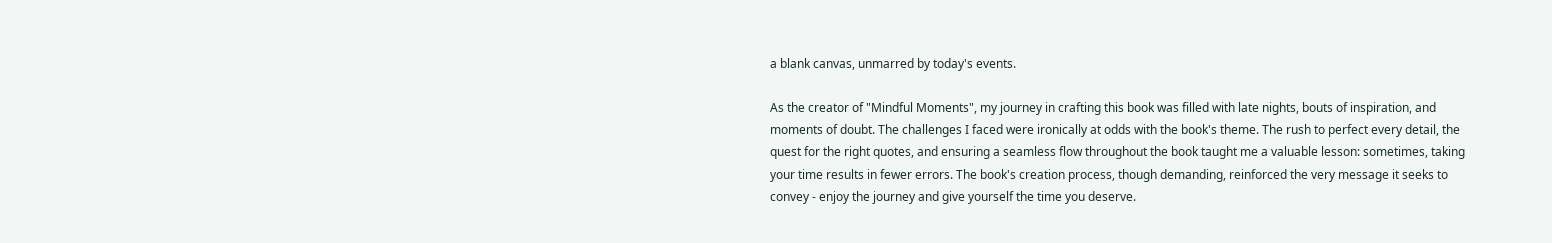a blank canvas, unmarred by today's events.

As the creator of "Mindful Moments", my journey in crafting this book was filled with late nights, bouts of inspiration, and moments of doubt. The challenges I faced were ironically at odds with the book's theme. The rush to perfect every detail, the quest for the right quotes, and ensuring a seamless flow throughout the book taught me a valuable lesson: sometimes, taking your time results in fewer errors. The book's creation process, though demanding, reinforced the very message it seeks to convey - enjoy the journey and give yourself the time you deserve.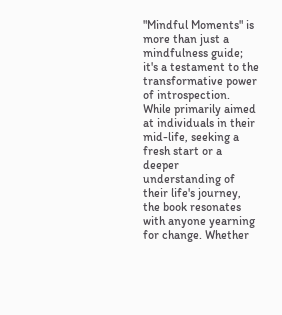"Mindful Moments" is more than just a mindfulness guide; it's a testament to the transformative power of introspection. While primarily aimed at individuals in their mid-life, seeking a fresh start or a deeper understanding of their life's journey, the book resonates with anyone yearning for change. Whether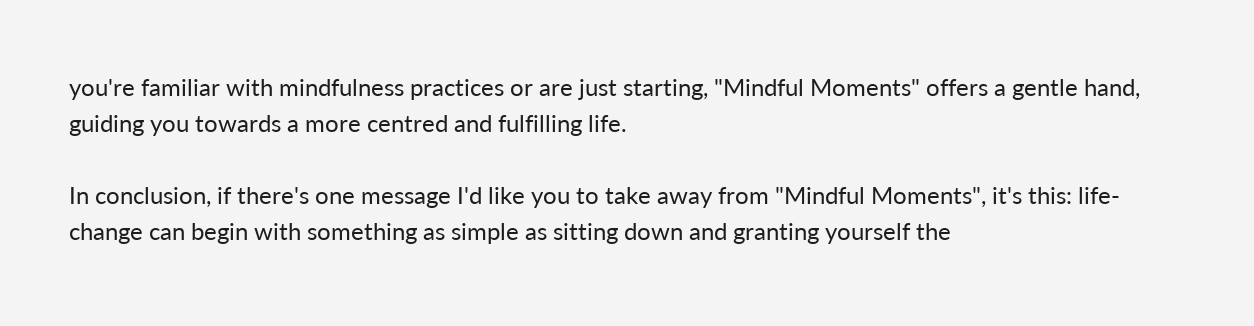you're familiar with mindfulness practices or are just starting, "Mindful Moments" offers a gentle hand, guiding you towards a more centred and fulfilling life.

In conclusion, if there's one message I'd like you to take away from "Mindful Moments", it's this: life-change can begin with something as simple as sitting down and granting yourself the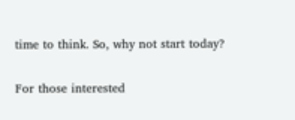time to think. So, why not start today?

For those interested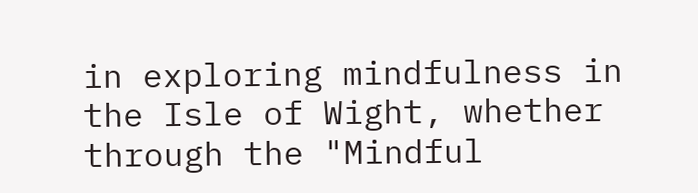in exploring mindfulness in the Isle of Wight, whether through the "Mindful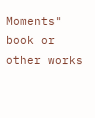Moments" book or other works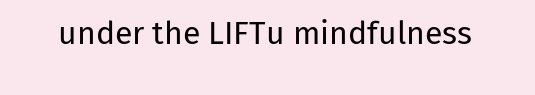under the LIFTu mindfulness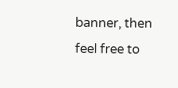banner, then feel free to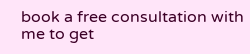book a free consultation with me to get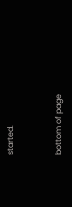started.


bottom of page